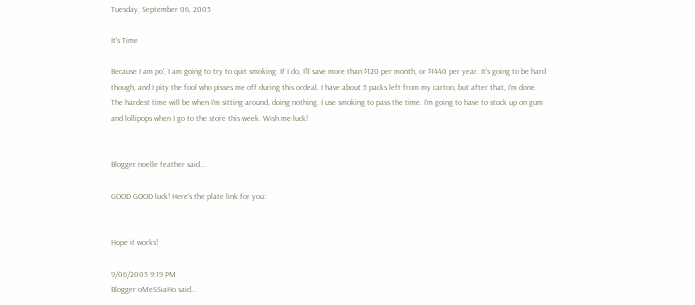Tuesday, September 06, 2005

It's Time

Because I am po', I am going to try to quit smoking. If I do, I'll save more than $120 per month, or $1440 per year. It's going to be hard though, and I pity the fool who pisses me off during this ordeal. I have about 5 packs left from my carton, but after that, I'm done. The hardest time will be when I'm sitting around, doing nothing. I use smoking to pass the time. I'm going to have to stock up on gum and lollipops when I go to the store this week. Wish me luck!


Blogger noelle feather said...

GOOD GOOD luck! Here's the plate link for you:


Hope it works!

9/06/2005 9:19 PM
Blogger oMeSSiaHo said...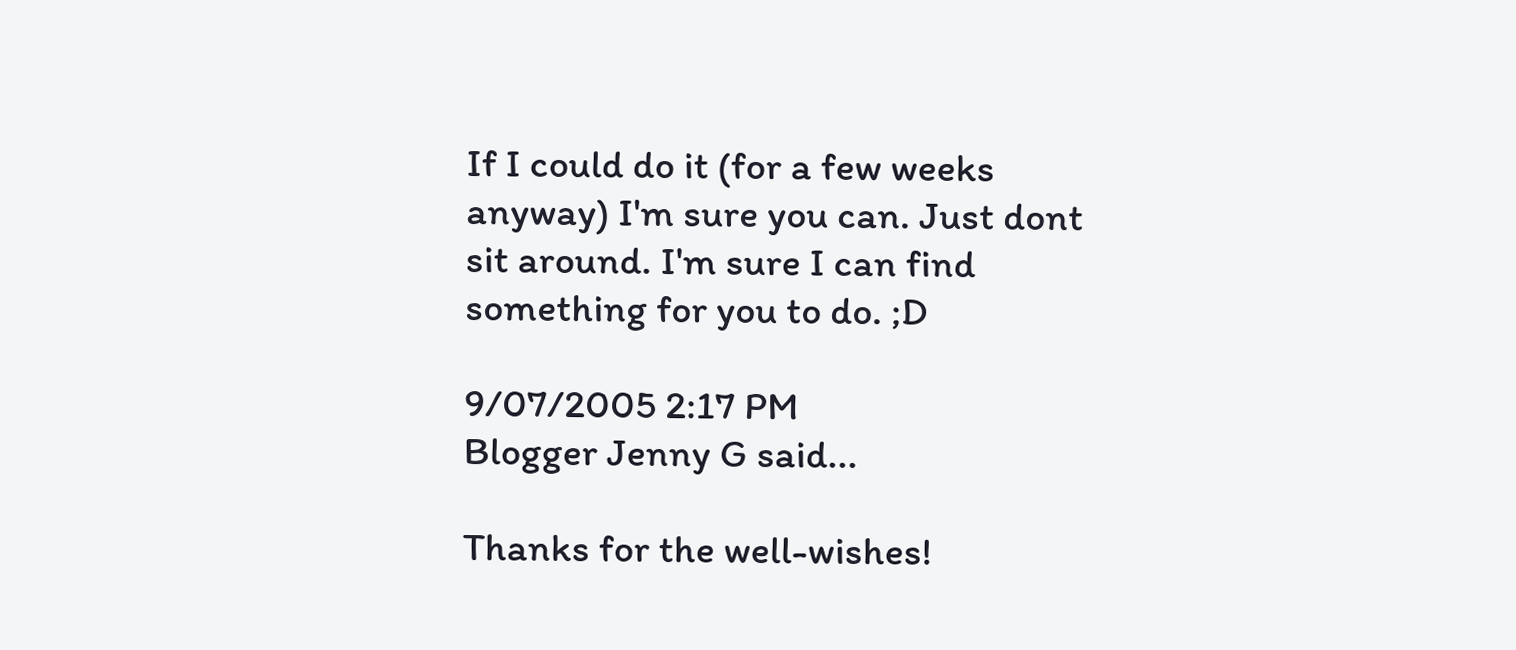If I could do it (for a few weeks anyway) I'm sure you can. Just dont sit around. I'm sure I can find something for you to do. ;D

9/07/2005 2:17 PM
Blogger Jenny G said...

Thanks for the well-wishes!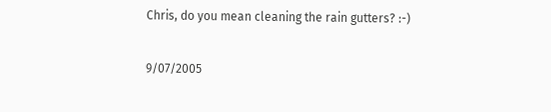Chris, do you mean cleaning the rain gutters? :-)

9/07/2005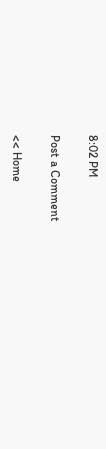8:02 PM

Post a Comment

<< Home